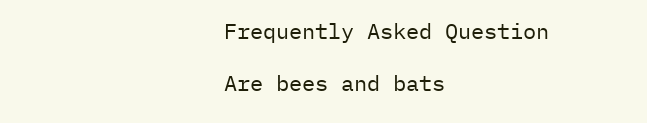Frequently Asked Question

Are bees and bats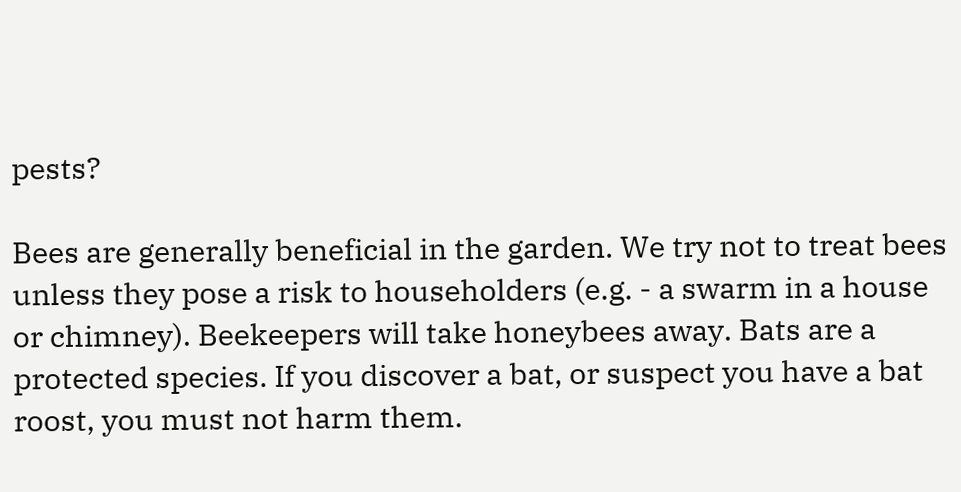pests?

Bees are generally beneficial in the garden. We try not to treat bees unless they pose a risk to householders (e.g. - a swarm in a house or chimney). Beekeepers will take honeybees away. Bats are a protected species. If you discover a bat, or suspect you have a bat roost, you must not harm them.